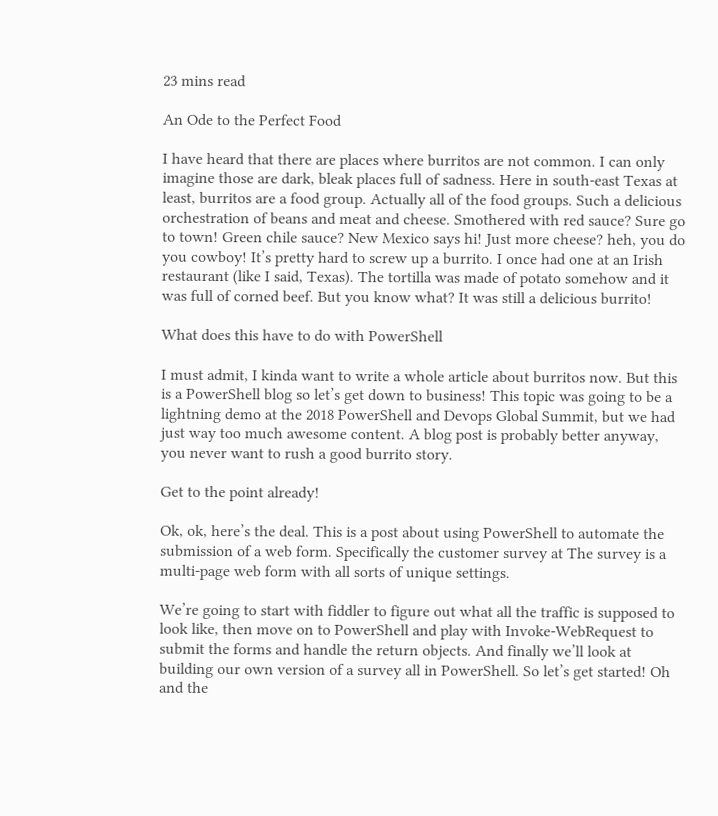23 mins read

An Ode to the Perfect Food

I have heard that there are places where burritos are not common. I can only imagine those are dark, bleak places full of sadness. Here in south-east Texas at least, burritos are a food group. Actually all of the food groups. Such a delicious orchestration of beans and meat and cheese. Smothered with red sauce? Sure go to town! Green chile sauce? New Mexico says hi! Just more cheese? heh, you do you cowboy! It’s pretty hard to screw up a burrito. I once had one at an Irish restaurant (like I said, Texas). The tortilla was made of potato somehow and it was full of corned beef. But you know what? It was still a delicious burrito!

What does this have to do with PowerShell

I must admit, I kinda want to write a whole article about burritos now. But this is a PowerShell blog so let’s get down to business! This topic was going to be a lightning demo at the 2018 PowerShell and Devops Global Summit, but we had just way too much awesome content. A blog post is probably better anyway, you never want to rush a good burrito story.

Get to the point already!

Ok, ok, here’s the deal. This is a post about using PowerShell to automate the submission of a web form. Specifically the customer survey at The survey is a multi-page web form with all sorts of unique settings.

We’re going to start with fiddler to figure out what all the traffic is supposed to look like, then move on to PowerShell and play with Invoke-WebRequest to submit the forms and handle the return objects. And finally we’ll look at building our own version of a survey all in PowerShell. So let’s get started! Oh and the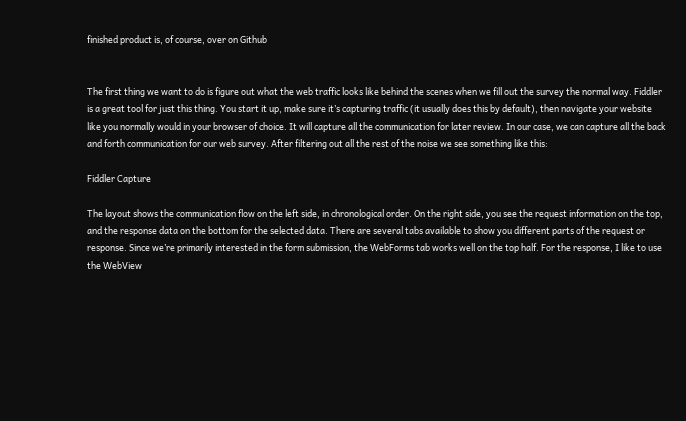finished product is, of course, over on Github


The first thing we want to do is figure out what the web traffic looks like behind the scenes when we fill out the survey the normal way. Fiddler is a great tool for just this thing. You start it up, make sure it’s capturing traffic (it usually does this by default), then navigate your website like you normally would in your browser of choice. It will capture all the communication for later review. In our case, we can capture all the back and forth communication for our web survey. After filtering out all the rest of the noise we see something like this:

Fiddler Capture

The layout shows the communication flow on the left side, in chronological order. On the right side, you see the request information on the top, and the response data on the bottom for the selected data. There are several tabs available to show you different parts of the request or response. Since we’re primarily interested in the form submission, the WebForms tab works well on the top half. For the response, I like to use the WebView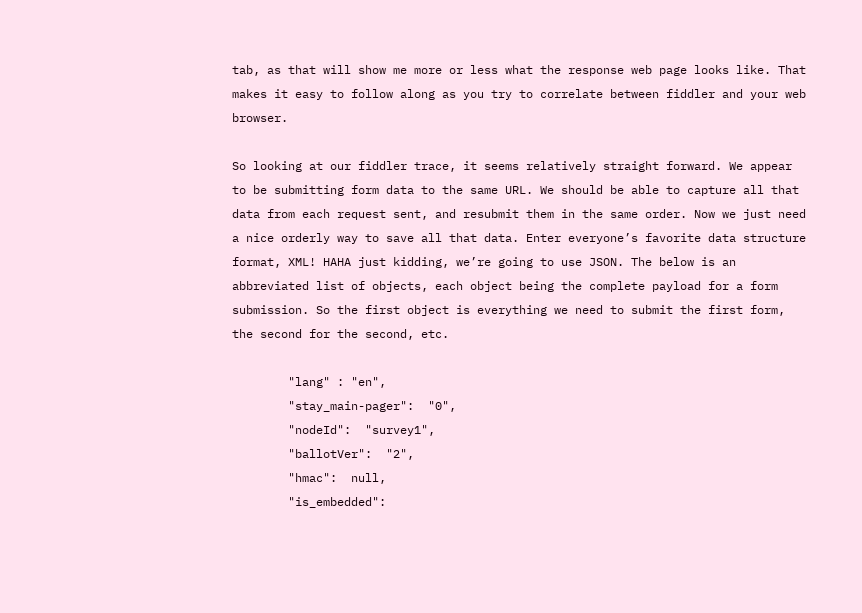tab, as that will show me more or less what the response web page looks like. That makes it easy to follow along as you try to correlate between fiddler and your web browser.

So looking at our fiddler trace, it seems relatively straight forward. We appear to be submitting form data to the same URL. We should be able to capture all that data from each request sent, and resubmit them in the same order. Now we just need a nice orderly way to save all that data. Enter everyone’s favorite data structure format, XML! HAHA just kidding, we’re going to use JSON. The below is an abbreviated list of objects, each object being the complete payload for a form submission. So the first object is everything we need to submit the first form, the second for the second, etc.

        "lang" : "en",
        "stay_main-pager":  "0",
        "nodeId":  "survey1",
        "ballotVer":  "2",
        "hmac":  null,
        "is_embedded":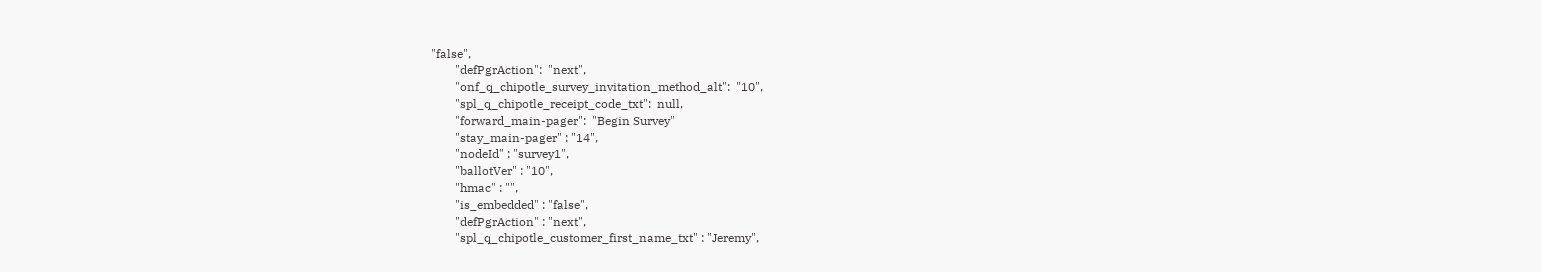"false",
        "defPgrAction":  "next",
        "onf_q_chipotle_survey_invitation_method_alt":  "10",
        "spl_q_chipotle_receipt_code_txt":  null,
        "forward_main-pager":  "Begin Survey"
        "stay_main-pager" : "14",
        "nodeId" : "survey1",
        "ballotVer" : "10",
        "hmac" : "",
        "is_embedded" : "false",
        "defPgrAction" : "next",
        "spl_q_chipotle_customer_first_name_txt" : "Jeremy",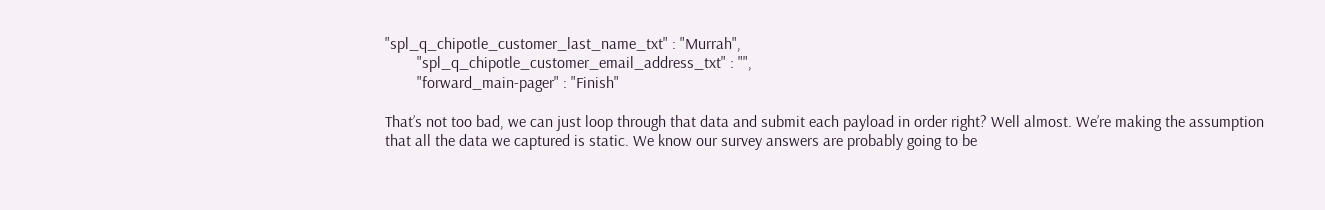"spl_q_chipotle_customer_last_name_txt" : "Murrah",
        "spl_q_chipotle_customer_email_address_txt" : "",
        "forward_main-pager" : "Finish"

That’s not too bad, we can just loop through that data and submit each payload in order right? Well almost. We’re making the assumption that all the data we captured is static. We know our survey answers are probably going to be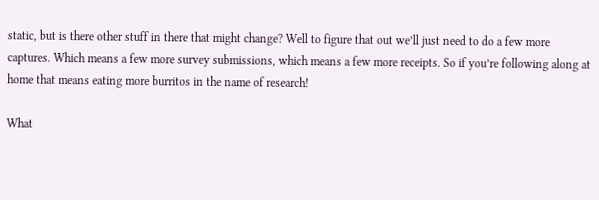static, but is there other stuff in there that might change? Well to figure that out we’ll just need to do a few more captures. Which means a few more survey submissions, which means a few more receipts. So if you’re following along at home that means eating more burritos in the name of research!

What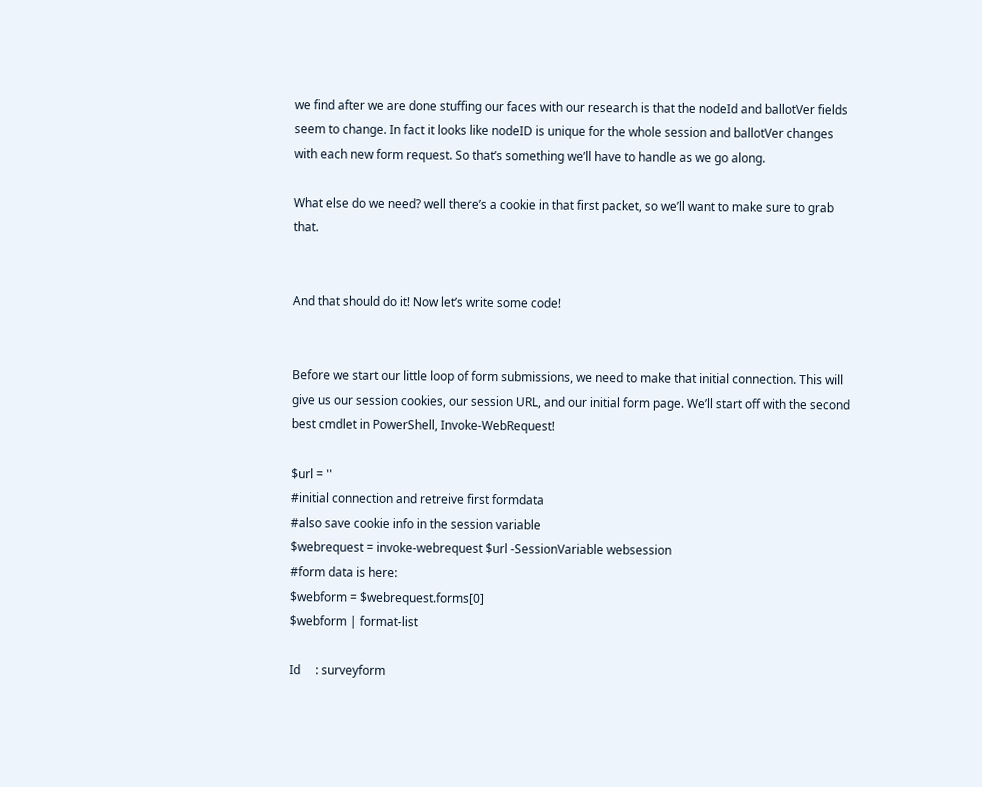we find after we are done stuffing our faces with our research is that the nodeId and ballotVer fields seem to change. In fact it looks like nodeID is unique for the whole session and ballotVer changes with each new form request. So that’s something we’ll have to handle as we go along.

What else do we need? well there’s a cookie in that first packet, so we’ll want to make sure to grab that.


And that should do it! Now let’s write some code!


Before we start our little loop of form submissions, we need to make that initial connection. This will give us our session cookies, our session URL, and our initial form page. We’ll start off with the second best cmdlet in PowerShell, Invoke-WebRequest!

$url = ''
#initial connection and retreive first formdata
#also save cookie info in the session variable
$webrequest = invoke-webrequest $url -SessionVariable websession
#form data is here:
$webform = $webrequest.forms[0]
$webform | format-list

Id     : surveyform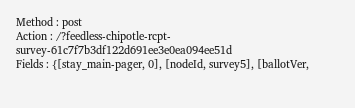Method : post
Action : /?feedless-chipotle-rcpt-survey-61c7f7b3df122d691ee3e0ea094ee51d
Fields : {[stay_main-pager, 0], [nodeId, survey5], [ballotVer,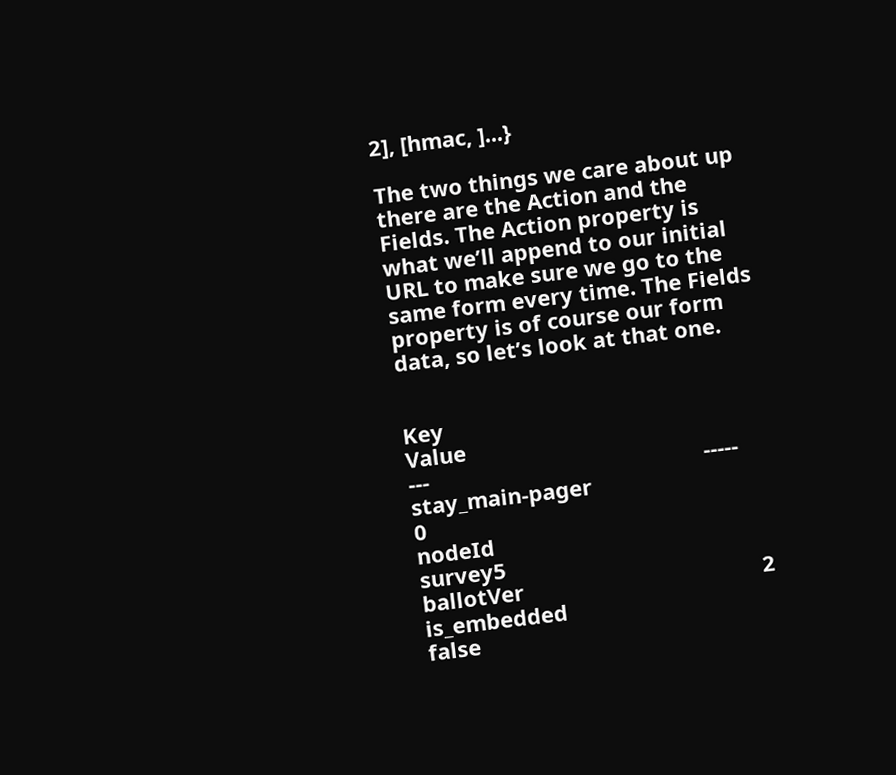2], [hmac, ]...}

The two things we care about up there are the Action and the Fields. The Action property is what we’ll append to our initial URL to make sure we go to the same form every time. The Fields property is of course our form data, so let’s look at that one.


Key                                              Value
---                                              -----
stay_main-pager                                  0
nodeId                                           survey5
ballotVer                                        2
is_embedded                                      false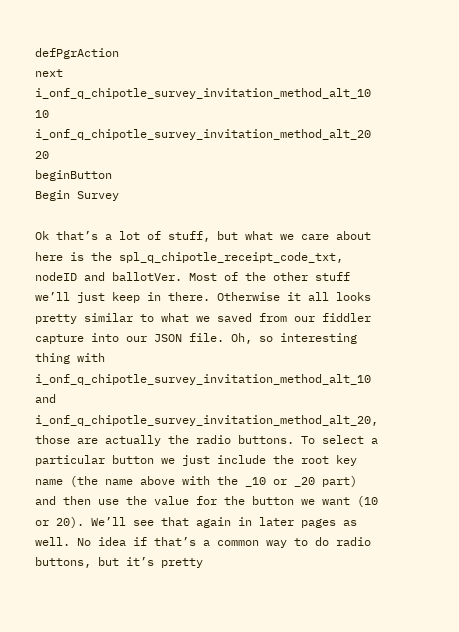defPgrAction                                     next
i_onf_q_chipotle_survey_invitation_method_alt_10 10
i_onf_q_chipotle_survey_invitation_method_alt_20 20
beginButton                                      Begin Survey

Ok that’s a lot of stuff, but what we care about here is the spl_q_chipotle_receipt_code_txt, nodeID and ballotVer. Most of the other stuff we’ll just keep in there. Otherwise it all looks pretty similar to what we saved from our fiddler capture into our JSON file. Oh, so interesting thing with i_onf_q_chipotle_survey_invitation_method_alt_10 and i_onf_q_chipotle_survey_invitation_method_alt_20, those are actually the radio buttons. To select a particular button we just include the root key name (the name above with the _10 or _20 part) and then use the value for the button we want (10 or 20). We’ll see that again in later pages as well. No idea if that’s a common way to do radio buttons, but it’s pretty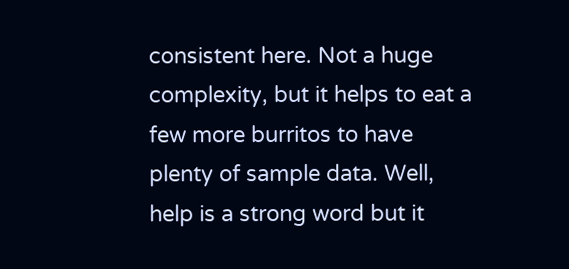consistent here. Not a huge complexity, but it helps to eat a few more burritos to have plenty of sample data. Well, help is a strong word but it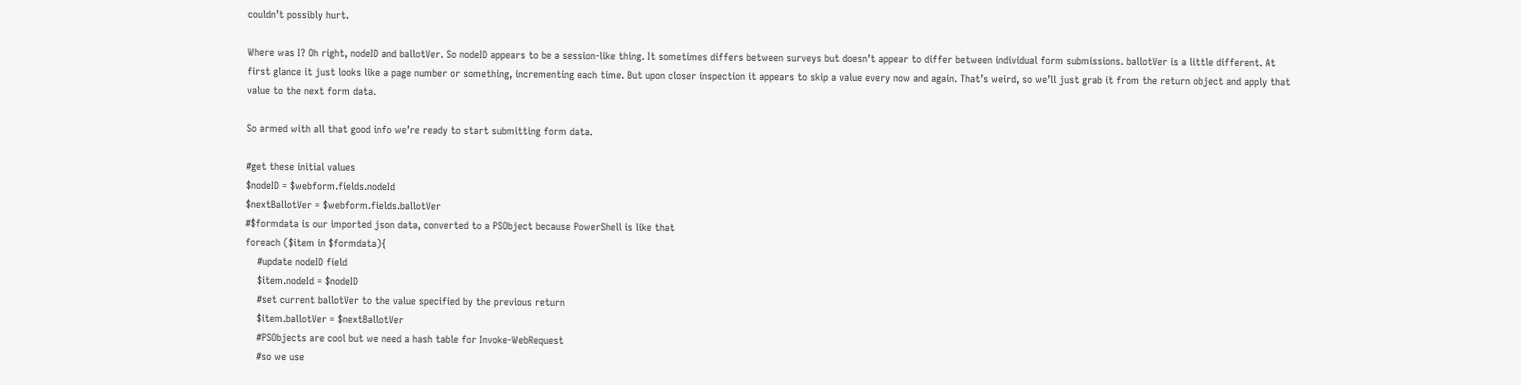couldn’t possibly hurt.

Where was I? Oh right, nodeID and ballotVer. So nodeID appears to be a session-like thing. It sometimes differs between surveys but doesn’t appear to differ between individual form submissions. ballotVer is a little different. At first glance it just looks like a page number or something, incrementing each time. But upon closer inspection it appears to skip a value every now and again. That’s weird, so we’ll just grab it from the return object and apply that value to the next form data.

So armed with all that good info we’re ready to start submitting form data.

#get these initial values
$nodeID = $webform.fields.nodeId
$nextBallotVer = $webform.fields.ballotVer
#$formdata is our imported json data, converted to a PSObject because PowerShell is like that
foreach ($item in $formdata){
    #update nodeID field
    $item.nodeId = $nodeID
    #set current ballotVer to the value specified by the previous return
    $item.ballotVer = $nextBallotVer
    #PSObjects are cool but we need a hash table for Invoke-WebRequest
    #so we use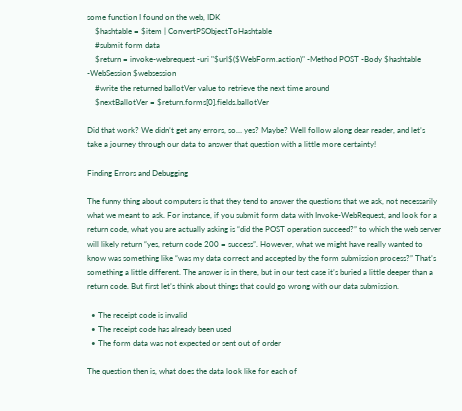some function I found on the web, IDK
    $hashtable = $item | ConvertPSObjectToHashtable
    #submit form data
    $return = invoke-webrequest -uri "$url$($WebForm.action)" -Method POST -Body $hashtable -WebSession $websession
    #write the returned ballotVer value to retrieve the next time around
    $nextBallotVer = $return.forms[0].fields.ballotVer

Did that work? We didn’t get any errors, so… yes? Maybe? Well follow along dear reader, and let’s take a journey through our data to answer that question with a little more certainty!

Finding Errors and Debugging

The funny thing about computers is that they tend to answer the questions that we ask, not necessarily what we meant to ask. For instance, if you submit form data with Invoke-WebRequest, and look for a return code, what you are actually asking is “did the POST operation succeed?” to which the web server will likely return “yes, return code 200 = success”. However, what we might have really wanted to know was something like “was my data correct and accepted by the form submission process?” That’s something a little different. The answer is in there, but in our test case it’s buried a little deeper than a return code. But first let’s think about things that could go wrong with our data submission.

  • The receipt code is invalid
  • The receipt code has already been used
  • The form data was not expected or sent out of order

The question then is, what does the data look like for each of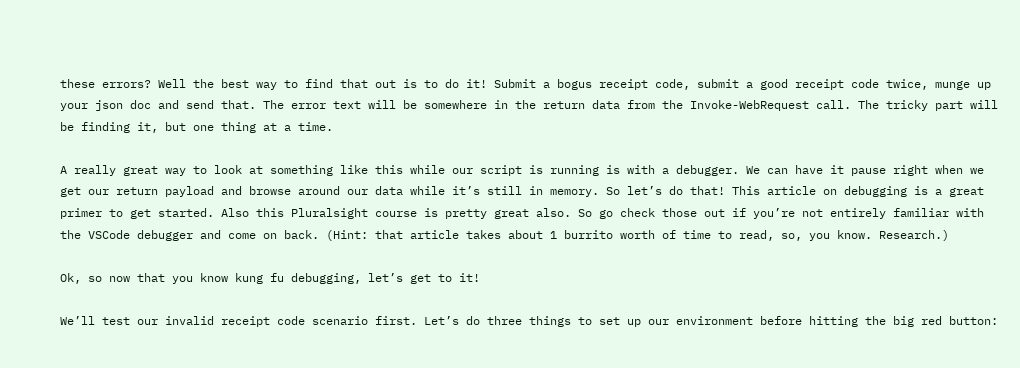these errors? Well the best way to find that out is to do it! Submit a bogus receipt code, submit a good receipt code twice, munge up your json doc and send that. The error text will be somewhere in the return data from the Invoke-WebRequest call. The tricky part will be finding it, but one thing at a time.

A really great way to look at something like this while our script is running is with a debugger. We can have it pause right when we get our return payload and browse around our data while it’s still in memory. So let’s do that! This article on debugging is a great primer to get started. Also this Pluralsight course is pretty great also. So go check those out if you’re not entirely familiar with the VSCode debugger and come on back. (Hint: that article takes about 1 burrito worth of time to read, so, you know. Research.)

Ok, so now that you know kung fu debugging, let’s get to it!

We’ll test our invalid receipt code scenario first. Let’s do three things to set up our environment before hitting the big red button: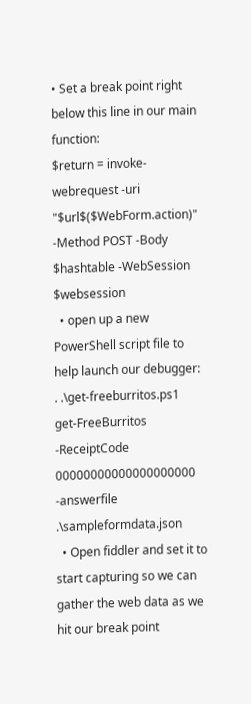• Set a break point right below this line in our main function:
$return = invoke-webrequest -uri "$url$($WebForm.action)" -Method POST -Body $hashtable -WebSession $websession
  • open up a new PowerShell script file to help launch our debugger:
. .\get-freeburritos.ps1
get-FreeBurritos -ReceiptCode 00000000000000000000 -answerfile .\sampleformdata.json
  • Open fiddler and set it to start capturing so we can gather the web data as we hit our break point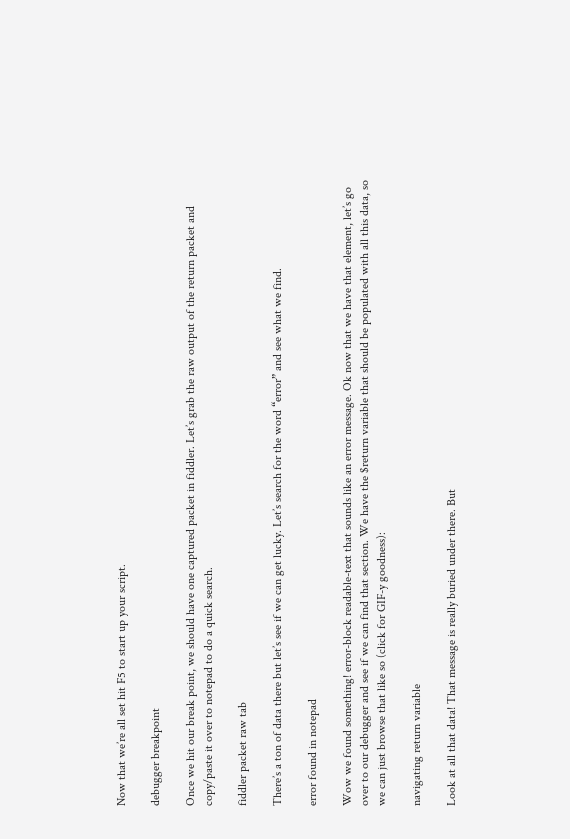Now that we’re all set hit F5 to start up your script.

debugger breakpoint

Once we hit our break point, we should have one captured packet in fiddler. Let’s grab the raw output of the return packet and copy/paste it over to notepad to do a quick search.

fiddler packet raw tab

There’s a ton of data there but let’s see if we can get lucky. Let’s search for the word “error” and see what we find.

error found in notepad

Wow we found something! error-block readable-text that sounds like an error message. Ok now that we have that element, let’s go over to our debugger and see if we can find that section. We have the $return variable that should be populated with all this data, so we can just browse that like so (click for GIF-y goodness):

navigating return variable

Look at all that data! That message is really buried under there. But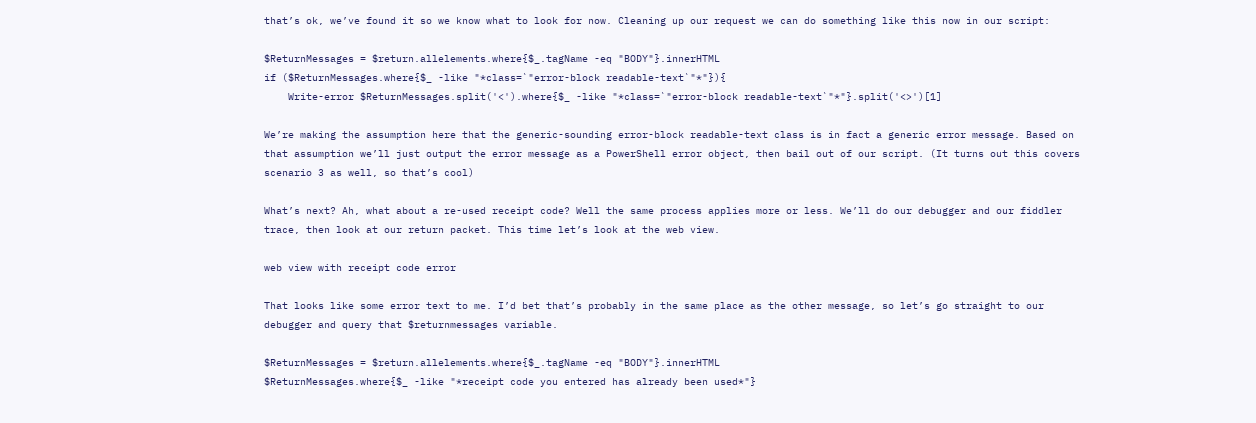that’s ok, we’ve found it so we know what to look for now. Cleaning up our request we can do something like this now in our script:

$ReturnMessages = $return.allelements.where{$_.tagName -eq "BODY"}.innerHTML
if ($ReturnMessages.where{$_ -like "*class=`"error-block readable-text`"*"}){
    Write-error $ReturnMessages.split('<').where{$_ -like "*class=`"error-block readable-text`"*"}.split('<>')[1]

We’re making the assumption here that the generic-sounding error-block readable-text class is in fact a generic error message. Based on that assumption we’ll just output the error message as a PowerShell error object, then bail out of our script. (It turns out this covers scenario 3 as well, so that’s cool)

What’s next? Ah, what about a re-used receipt code? Well the same process applies more or less. We’ll do our debugger and our fiddler trace, then look at our return packet. This time let’s look at the web view.

web view with receipt code error

That looks like some error text to me. I’d bet that’s probably in the same place as the other message, so let’s go straight to our debugger and query that $returnmessages variable.

$ReturnMessages = $return.allelements.where{$_.tagName -eq "BODY"}.innerHTML
$ReturnMessages.where{$_ -like "*receipt code you entered has already been used*"}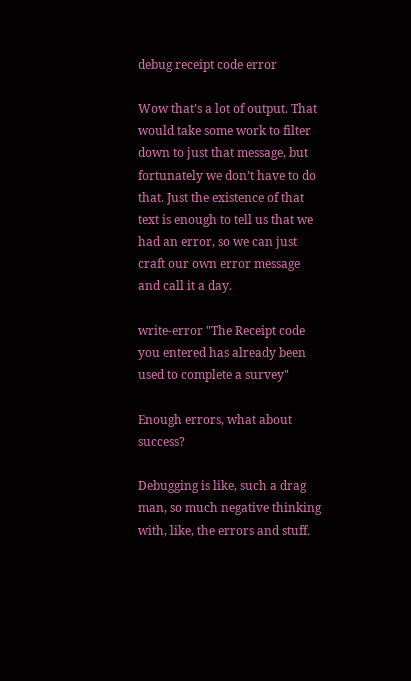debug receipt code error

Wow that’s a lot of output. That would take some work to filter down to just that message, but fortunately we don’t have to do that. Just the existence of that text is enough to tell us that we had an error, so we can just craft our own error message and call it a day.

write-error "The Receipt code you entered has already been used to complete a survey"

Enough errors, what about success?

Debugging is like, such a drag man, so much negative thinking with, like, the errors and stuff.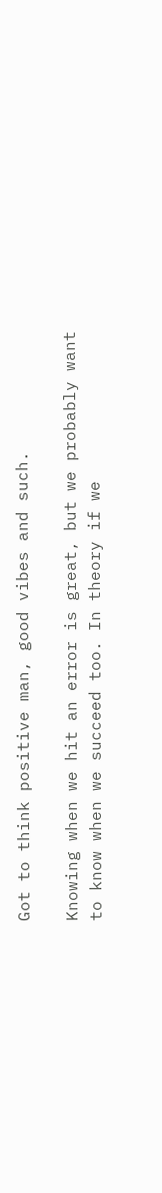Got to think positive man, good vibes and such.

Knowing when we hit an error is great, but we probably want to know when we succeed too. In theory if we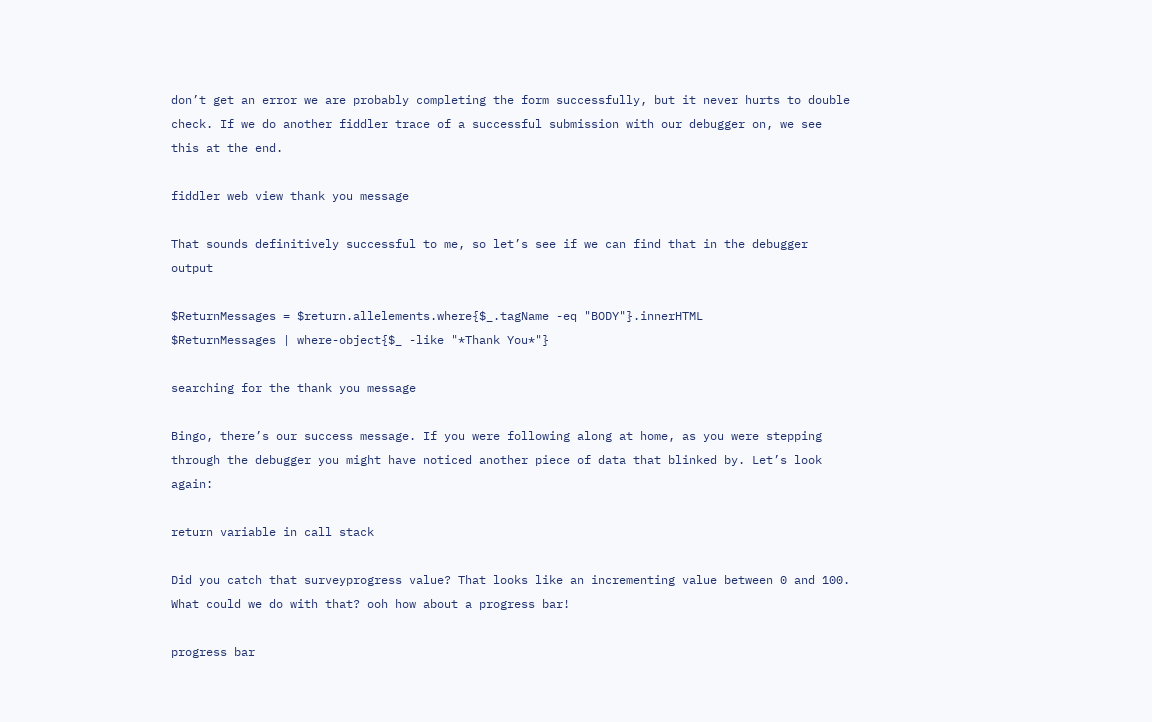don’t get an error we are probably completing the form successfully, but it never hurts to double check. If we do another fiddler trace of a successful submission with our debugger on, we see this at the end.

fiddler web view thank you message

That sounds definitively successful to me, so let’s see if we can find that in the debugger output

$ReturnMessages = $return.allelements.where{$_.tagName -eq "BODY"}.innerHTML
$ReturnMessages | where-object{$_ -like "*Thank You*"}

searching for the thank you message

Bingo, there’s our success message. If you were following along at home, as you were stepping through the debugger you might have noticed another piece of data that blinked by. Let’s look again:

return variable in call stack

Did you catch that surveyprogress value? That looks like an incrementing value between 0 and 100. What could we do with that? ooh how about a progress bar!

progress bar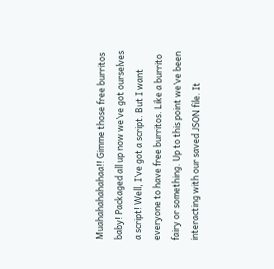Muahahahahahaa!! Gimme those free burritos baby! Packaged all up now we’ve got ourselves a script! Well, I’ve got a script. But I want everyone to have free burritos. Like a burrito fairy or something. Up to this point we’ve been interacting with our saved JSON file. It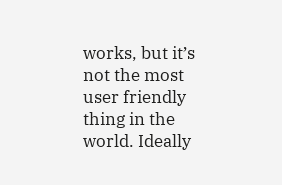works, but it’s not the most user friendly thing in the world. Ideally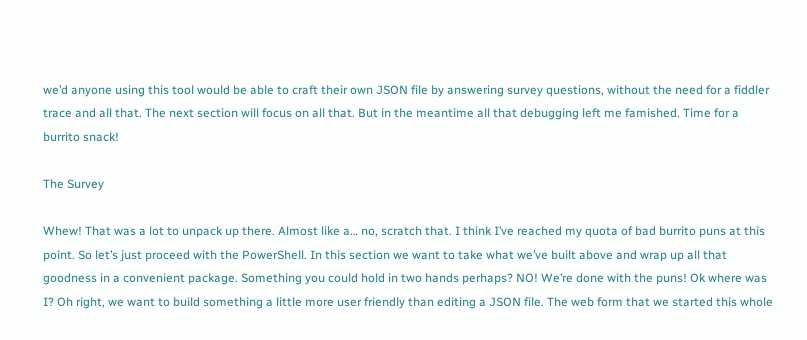we’d anyone using this tool would be able to craft their own JSON file by answering survey questions, without the need for a fiddler trace and all that. The next section will focus on all that. But in the meantime all that debugging left me famished. Time for a burrito snack!

The Survey

Whew! That was a lot to unpack up there. Almost like a… no, scratch that. I think I’ve reached my quota of bad burrito puns at this point. So let’s just proceed with the PowerShell. In this section we want to take what we’ve built above and wrap up all that goodness in a convenient package. Something you could hold in two hands perhaps? NO! We’re done with the puns! Ok where was I? Oh right, we want to build something a little more user friendly than editing a JSON file. The web form that we started this whole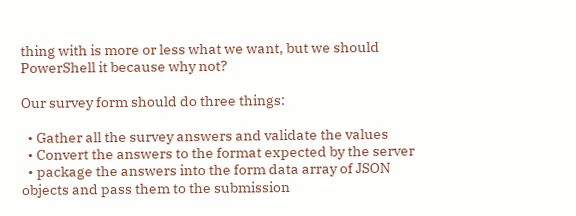thing with is more or less what we want, but we should PowerShell it because why not?

Our survey form should do three things:

  • Gather all the survey answers and validate the values
  • Convert the answers to the format expected by the server
  • package the answers into the form data array of JSON objects and pass them to the submission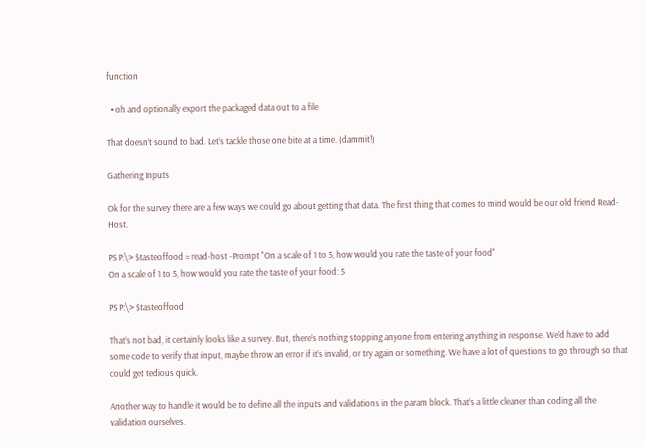function

  • oh and optionally export the packaged data out to a file

That doesn’t sound to bad. Let’s tackle those one bite at a time. (dammit!)

Gathering Inputs

Ok for the survey there are a few ways we could go about getting that data. The first thing that comes to mind would be our old friend Read-Host.

PS P:\> $tasteoffood = read-host -Prompt "On a scale of 1 to 5, how would you rate the taste of your food"
On a scale of 1 to 5, how would you rate the taste of your food: 5

PS P:\> $tasteoffood

That’s not bad, it certainly looks like a survey. But, there’s nothing stopping anyone from entering anything in response. We’d have to add some code to verify that input, maybe throw an error if it’s invalid, or try again or something. We have a lot of questions to go through so that could get tedious quick.

Another way to handle it would be to define all the inputs and validations in the param block. That’s a little cleaner than coding all the validation ourselves.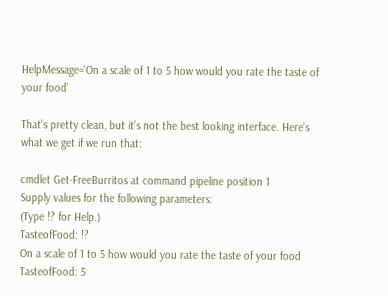HelpMessage='On a scale of 1 to 5 how would you rate the taste of your food'

That’s pretty clean, but it’s not the best looking interface. Here’s what we get if we run that:

cmdlet Get-FreeBurritos at command pipeline position 1
Supply values for the following parameters:
(Type !? for Help.)
TasteofFood: !?
On a scale of 1 to 5 how would you rate the taste of your food
TasteofFood: 5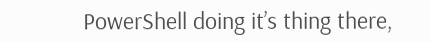PowerShell doing it’s thing there,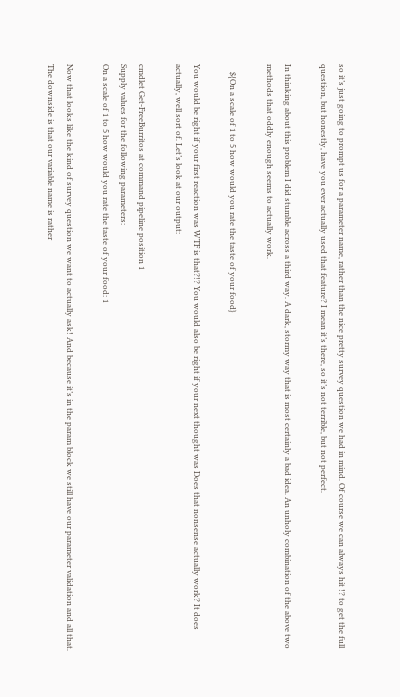so it’s just going to prompt us for a parameter name, rather than the nice pretty survey question we had in mind. Of course we can always hit !? to get the full question, but honestly, have you ever actually used that feature? I mean it’s there, so it’s not terrible, but not perfect.

In thinking about this problem I did stumble across a third way. A dark, stormy way that is most certainly a bad idea. An unholy combination of the above two methods that oddly enough seems to actually work.

    ${On a scale of 1 to 5 how would you rate the taste of your food}

You would be right if your first reaction was WTF is that?!? You would also be right if your next thought was Does that nonsense actually work? It does actually, well sort of. Let’s look at our output:

cmdlet Get-FreeBurritos at command pipeline position 1
Supply values for the following parameters:
On a scale of 1 to 5 how would you rate the taste of your food: 1

Now that looks like the kind of survey question we want to actually ask! And because it’s in the param block we still have our parameter validation and all that. The downside is that our variable name is rather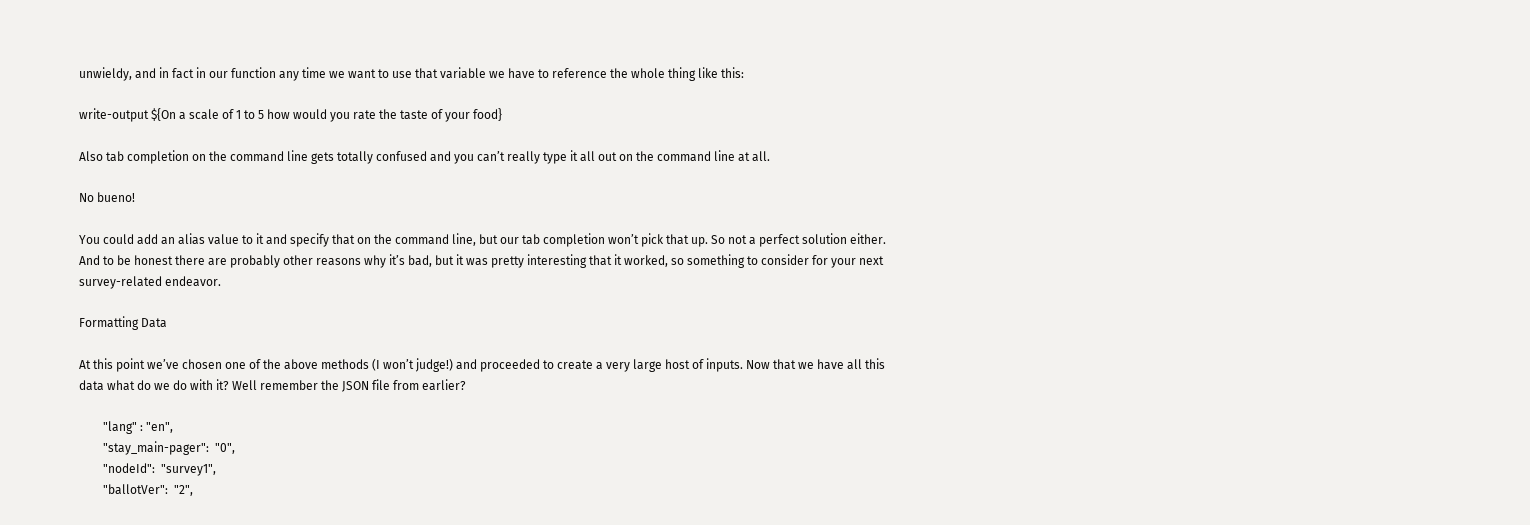unwieldy, and in fact in our function any time we want to use that variable we have to reference the whole thing like this:

write-output ${On a scale of 1 to 5 how would you rate the taste of your food}

Also tab completion on the command line gets totally confused and you can’t really type it all out on the command line at all.

No bueno!

You could add an alias value to it and specify that on the command line, but our tab completion won’t pick that up. So not a perfect solution either. And to be honest there are probably other reasons why it’s bad, but it was pretty interesting that it worked, so something to consider for your next survey-related endeavor.

Formatting Data

At this point we’ve chosen one of the above methods (I won’t judge!) and proceeded to create a very large host of inputs. Now that we have all this data what do we do with it? Well remember the JSON file from earlier?

        "lang" : "en",
        "stay_main-pager":  "0",
        "nodeId":  "survey1",
        "ballotVer":  "2",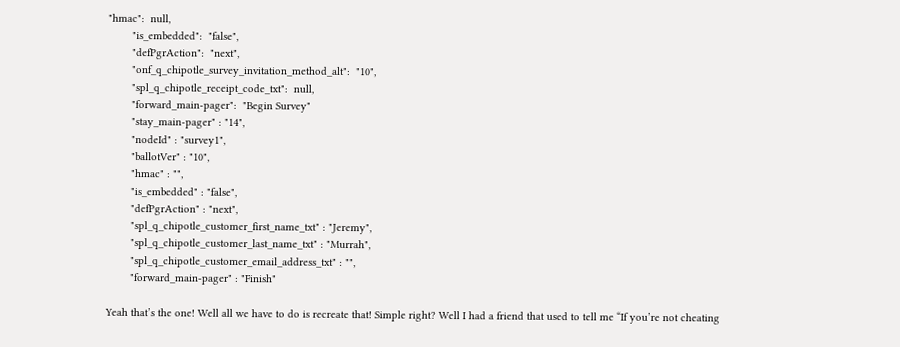"hmac":  null,
        "is_embedded":  "false",
        "defPgrAction":  "next",
        "onf_q_chipotle_survey_invitation_method_alt":  "10",
        "spl_q_chipotle_receipt_code_txt":  null,
        "forward_main-pager":  "Begin Survey"
        "stay_main-pager" : "14",
        "nodeId" : "survey1",
        "ballotVer" : "10",
        "hmac" : "",
        "is_embedded" : "false",
        "defPgrAction" : "next",
        "spl_q_chipotle_customer_first_name_txt" : "Jeremy",
        "spl_q_chipotle_customer_last_name_txt" : "Murrah",
        "spl_q_chipotle_customer_email_address_txt" : "",
        "forward_main-pager" : "Finish"

Yeah that’s the one! Well all we have to do is recreate that! Simple right? Well I had a friend that used to tell me “If you’re not cheating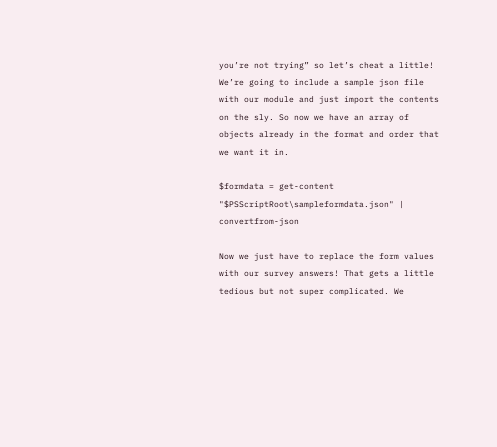you’re not trying” so let’s cheat a little! We’re going to include a sample json file with our module and just import the contents on the sly. So now we have an array of objects already in the format and order that we want it in.

$formdata = get-content "$PSScriptRoot\sampleformdata.json" | convertfrom-json

Now we just have to replace the form values with our survey answers! That gets a little tedious but not super complicated. We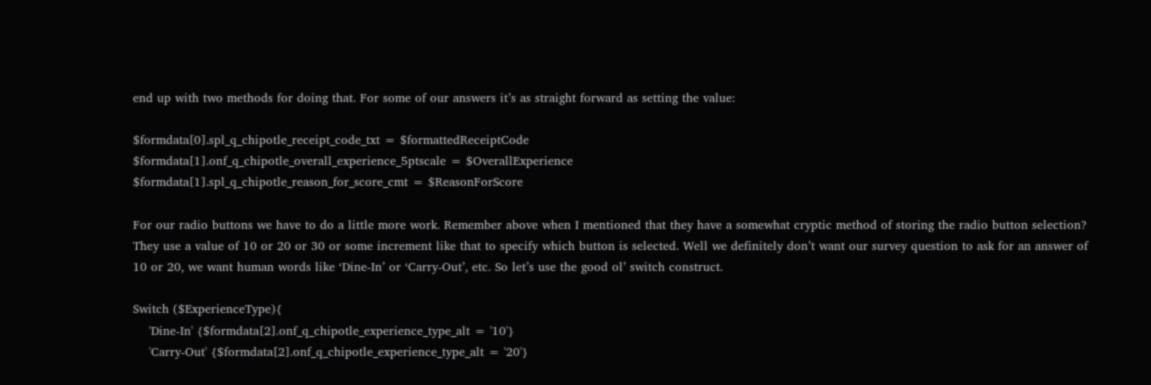end up with two methods for doing that. For some of our answers it’s as straight forward as setting the value:

$formdata[0].spl_q_chipotle_receipt_code_txt = $formattedReceiptCode
$formdata[1].onf_q_chipotle_overall_experience_5ptscale = $OverallExperience
$formdata[1].spl_q_chipotle_reason_for_score_cmt = $ReasonForScore

For our radio buttons we have to do a little more work. Remember above when I mentioned that they have a somewhat cryptic method of storing the radio button selection? They use a value of 10 or 20 or 30 or some increment like that to specify which button is selected. Well we definitely don’t want our survey question to ask for an answer of 10 or 20, we want human words like ‘Dine-In’ or ‘Carry-Out’, etc. So let’s use the good ol’ switch construct.

Switch ($ExperienceType){
    'Dine-In' {$formdata[2].onf_q_chipotle_experience_type_alt = '10'}
    'Carry-Out' {$formdata[2].onf_q_chipotle_experience_type_alt = '20'}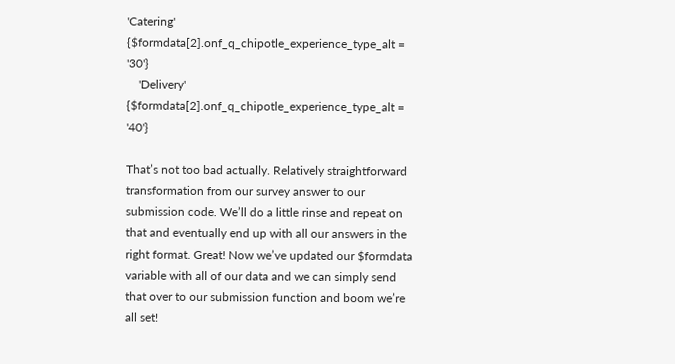'Catering' {$formdata[2].onf_q_chipotle_experience_type_alt = '30'}
    'Delivery' {$formdata[2].onf_q_chipotle_experience_type_alt = '40'}

That’s not too bad actually. Relatively straightforward transformation from our survey answer to our submission code. We’ll do a little rinse and repeat on that and eventually end up with all our answers in the right format. Great! Now we’ve updated our $formdata variable with all of our data and we can simply send that over to our submission function and boom we’re all set!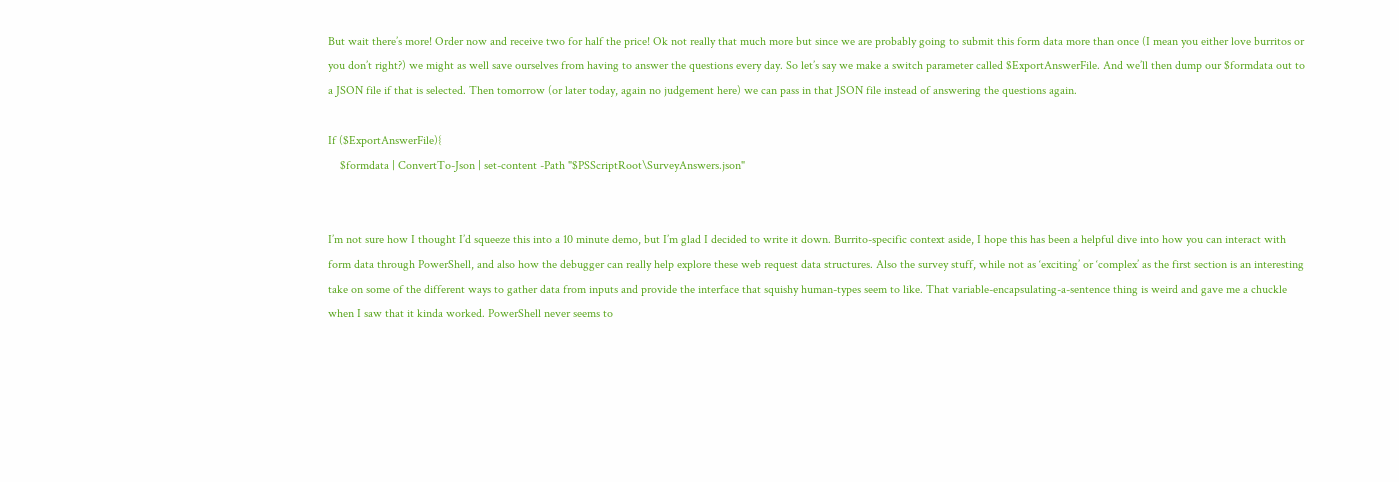But wait there’s more! Order now and receive two for half the price! Ok not really that much more but since we are probably going to submit this form data more than once (I mean you either love burritos or you don’t right?) we might as well save ourselves from having to answer the questions every day. So let’s say we make a switch parameter called $ExportAnswerFile. And we’ll then dump our $formdata out to a JSON file if that is selected. Then tomorrow (or later today, again no judgement here) we can pass in that JSON file instead of answering the questions again.

If ($ExportAnswerFile){
    $formdata | ConvertTo-Json | set-content -Path "$PSScriptRoot\SurveyAnswers.json"


I’m not sure how I thought I’d squeeze this into a 10 minute demo, but I’m glad I decided to write it down. Burrito-specific context aside, I hope this has been a helpful dive into how you can interact with form data through PowerShell, and also how the debugger can really help explore these web request data structures. Also the survey stuff, while not as ‘exciting’ or ‘complex’ as the first section is an interesting take on some of the different ways to gather data from inputs and provide the interface that squishy human-types seem to like. That variable-encapsulating-a-sentence thing is weird and gave me a chuckle when I saw that it kinda worked. PowerShell never seems to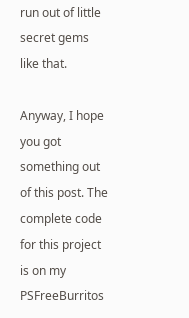run out of little secret gems like that.

Anyway, I hope you got something out of this post. The complete code for this project is on my PSFreeBurritos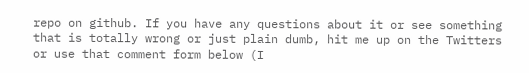repo on github. If you have any questions about it or see something that is totally wrong or just plain dumb, hit me up on the Twitters or use that comment form below (I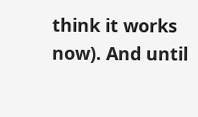think it works now). And until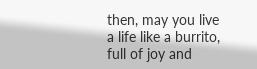then, may you live a life like a burrito, full of joy and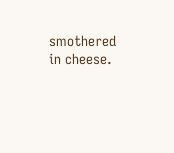smothered in cheese.